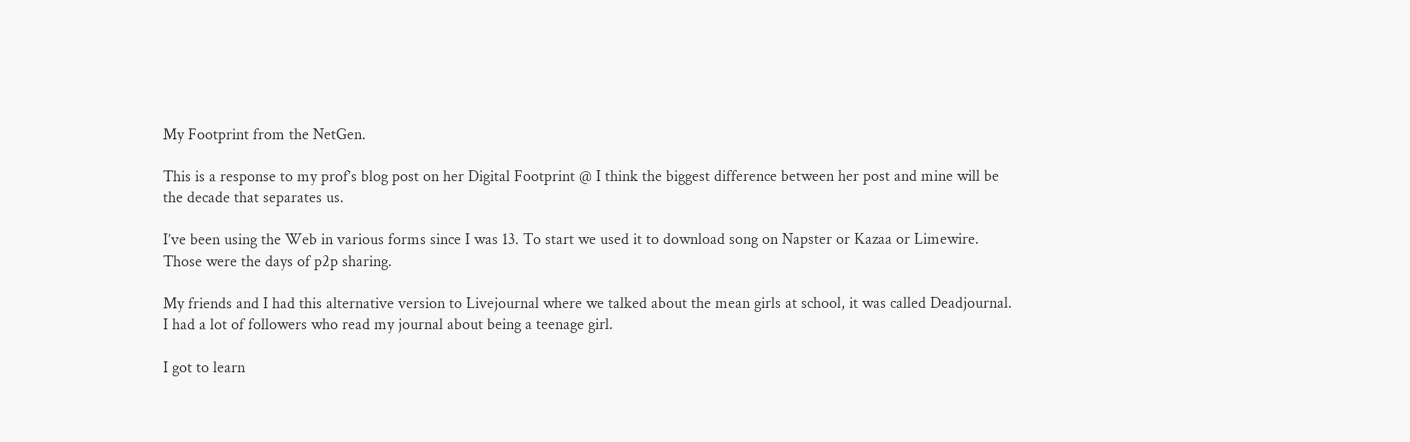My Footprint from the NetGen.

This is a response to my prof’s blog post on her Digital Footprint @ I think the biggest difference between her post and mine will be the decade that separates us.

I’ve been using the Web in various forms since I was 13. To start we used it to download song on Napster or Kazaa or Limewire. Those were the days of p2p sharing.

My friends and I had this alternative version to Livejournal where we talked about the mean girls at school, it was called Deadjournal. I had a lot of followers who read my journal about being a teenage girl.

I got to learn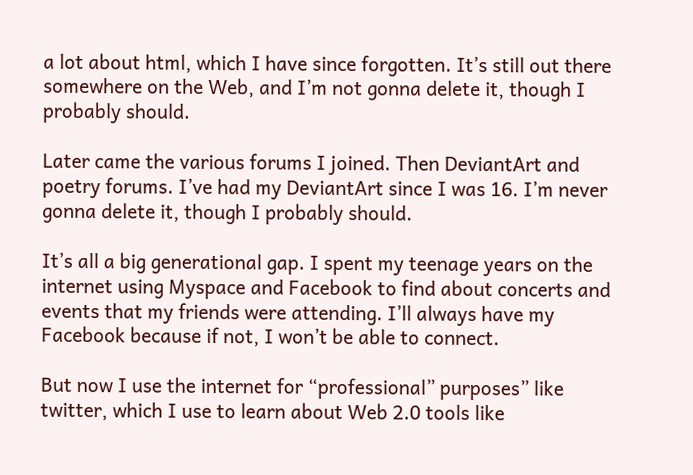a lot about html, which I have since forgotten. It’s still out there somewhere on the Web, and I’m not gonna delete it, though I probably should.

Later came the various forums I joined. Then DeviantArt and poetry forums. I’ve had my DeviantArt since I was 16. I’m never gonna delete it, though I probably should.

It’s all a big generational gap. I spent my teenage years on the internet using Myspace and Facebook to find about concerts and events that my friends were attending. I’ll always have my Facebook because if not, I won’t be able to connect.

But now I use the internet for “professional” purposes” like twitter, which I use to learn about Web 2.0 tools like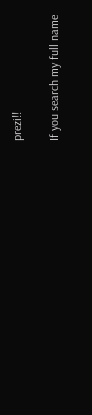prezi!!

If you search my full name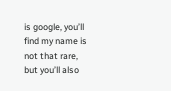is google, you’ll find my name is not that rare, but you’ll also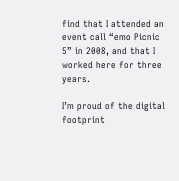find that I attended an event call “emo Picnic 5” in 2008, and that I worked here for three years.

I’m proud of the digital footprint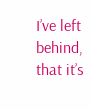I’ve left behind, that it’s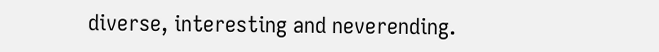diverse, interesting and neverending.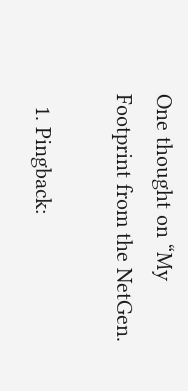One thought on “My Footprint from the NetGen.

  1. Pingback: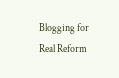Blogging for Real Reform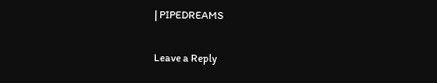| PIPEDREAMS

Leave a Reply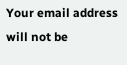Your email address will not be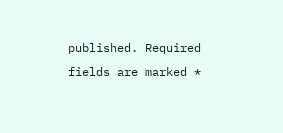published. Required fields are marked *